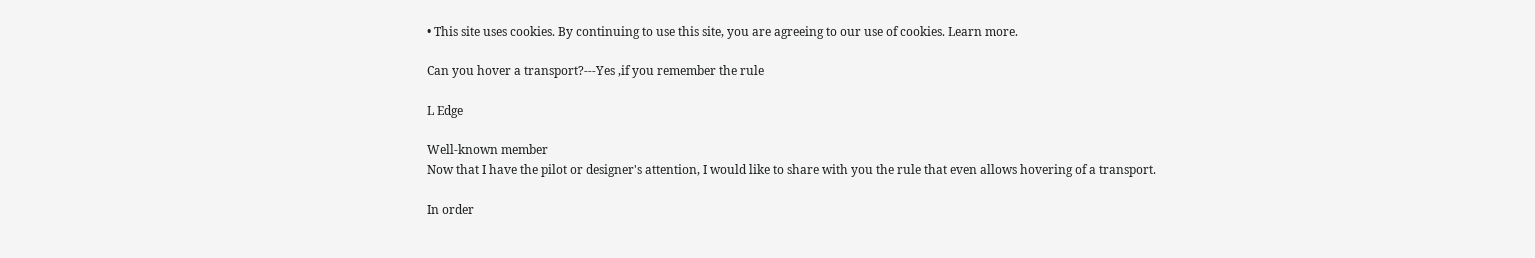• This site uses cookies. By continuing to use this site, you are agreeing to our use of cookies. Learn more.

Can you hover a transport?---Yes ,if you remember the rule

L Edge

Well-known member
Now that I have the pilot or designer's attention, I would like to share with you the rule that even allows hovering of a transport.

In order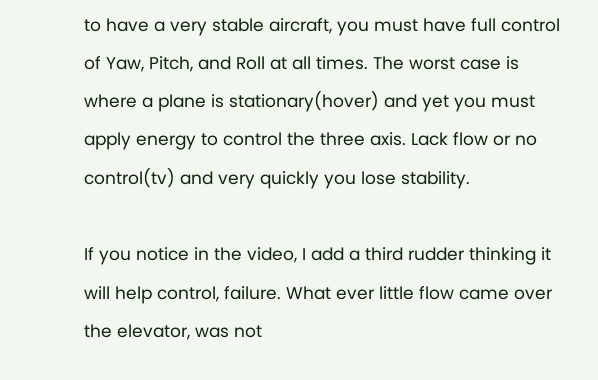to have a very stable aircraft, you must have full control of Yaw, Pitch, and Roll at all times. The worst case is where a plane is stationary(hover) and yet you must apply energy to control the three axis. Lack flow or no control(tv) and very quickly you lose stability.

If you notice in the video, I add a third rudder thinking it will help control, failure. What ever little flow came over the elevator, was not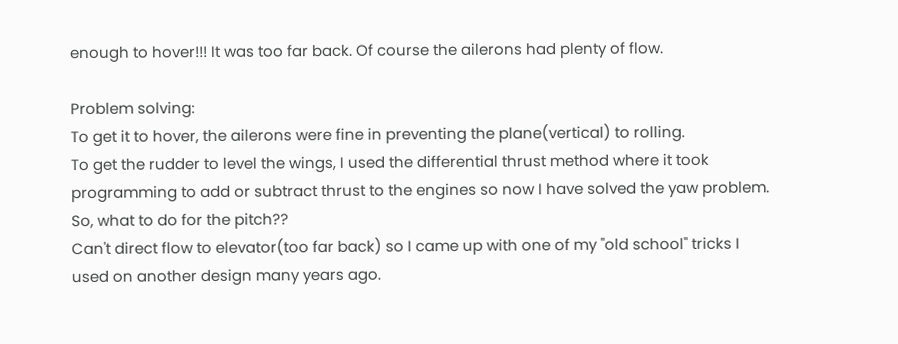enough to hover!!! It was too far back. Of course the ailerons had plenty of flow.

Problem solving:
To get it to hover, the ailerons were fine in preventing the plane(vertical) to rolling.
To get the rudder to level the wings, I used the differential thrust method where it took programming to add or subtract thrust to the engines so now I have solved the yaw problem.
So, what to do for the pitch??
Can't direct flow to elevator(too far back) so I came up with one of my "old school" tricks I used on another design many years ago.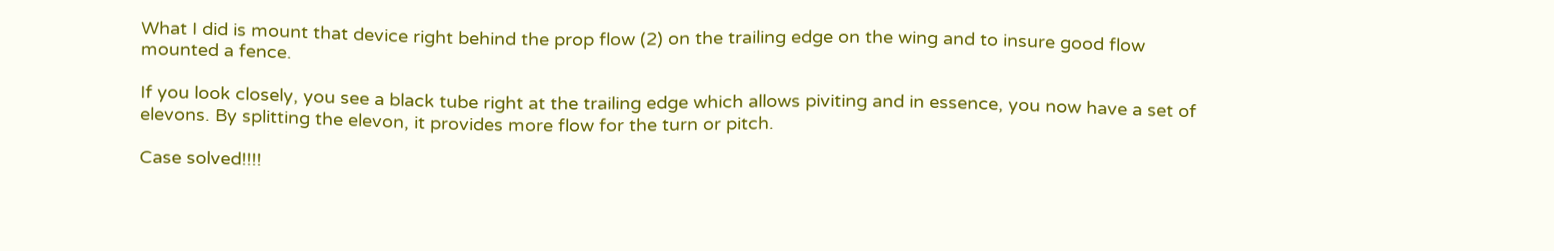What I did is mount that device right behind the prop flow (2) on the trailing edge on the wing and to insure good flow mounted a fence.

If you look closely, you see a black tube right at the trailing edge which allows piviting and in essence, you now have a set of elevons. By splitting the elevon, it provides more flow for the turn or pitch.

Case solved!!!!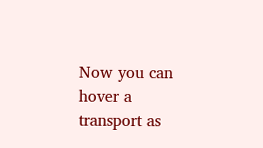Now you can hover a transport as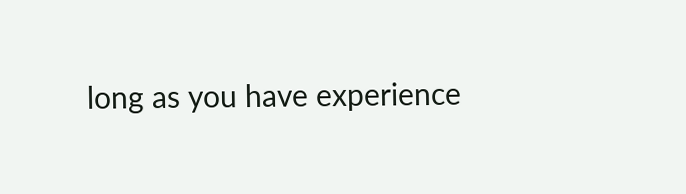long as you have experience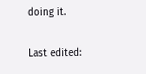doing it.

Last edited: